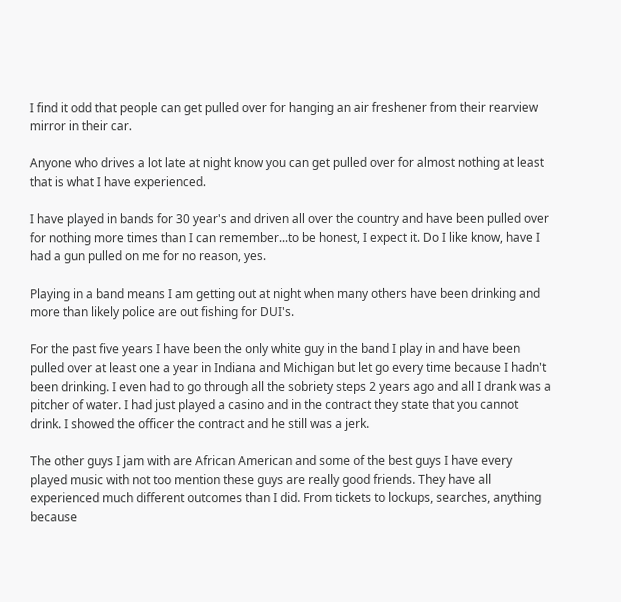I find it odd that people can get pulled over for hanging an air freshener from their rearview mirror in their car.

Anyone who drives a lot late at night know you can get pulled over for almost nothing at least that is what I have experienced.

I have played in bands for 30 year's and driven all over the country and have been pulled over for nothing more times than I can remember...to be honest, I expect it. Do I like know, have I had a gun pulled on me for no reason, yes.

Playing in a band means I am getting out at night when many others have been drinking and more than likely police are out fishing for DUI's.

For the past five years I have been the only white guy in the band I play in and have been pulled over at least one a year in Indiana and Michigan but let go every time because I hadn't been drinking. I even had to go through all the sobriety steps 2 years ago and all I drank was a pitcher of water. I had just played a casino and in the contract they state that you cannot drink. I showed the officer the contract and he still was a jerk.

The other guys I jam with are African American and some of the best guys I have every played music with not too mention these guys are really good friends. They have all experienced much different outcomes than I did. From tickets to lockups, searches, anything because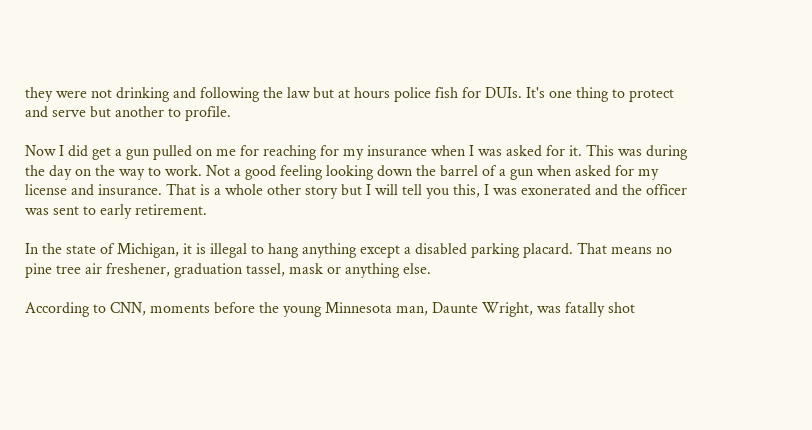they were not drinking and following the law but at hours police fish for DUIs. It's one thing to protect and serve but another to profile.

Now I did get a gun pulled on me for reaching for my insurance when I was asked for it. This was during the day on the way to work. Not a good feeling looking down the barrel of a gun when asked for my license and insurance. That is a whole other story but I will tell you this, I was exonerated and the officer was sent to early retirement.

In the state of Michigan, it is illegal to hang anything except a disabled parking placard. That means no pine tree air freshener, graduation tassel, mask or anything else.

According to CNN, moments before the young Minnesota man, Daunte Wright, was fatally shot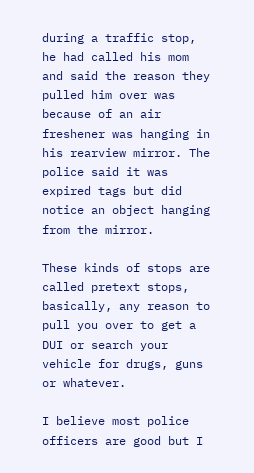during a traffic stop, he had called his mom and said the reason they pulled him over was because of an air freshener was hanging in his rearview mirror. The police said it was expired tags but did notice an object hanging from the mirror.

These kinds of stops are called pretext stops, basically, any reason to pull you over to get a DUI or search your vehicle for drugs, guns or whatever.

I believe most police officers are good but I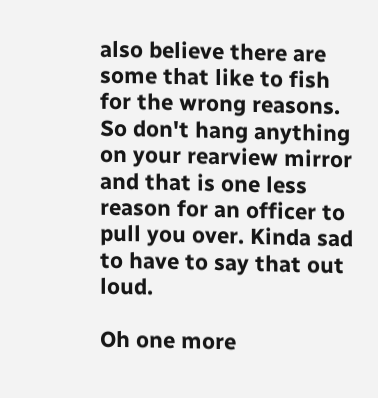also believe there are some that like to fish for the wrong reasons. So don't hang anything on your rearview mirror and that is one less reason for an officer to pull you over. Kinda sad to have to say that out loud.

Oh one more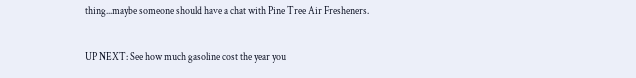thing...maybe someone should have a chat with Pine Tree Air Fresheners.

UP NEXT: See how much gasoline cost the year you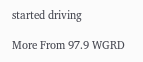started driving

More From 97.9 WGRD